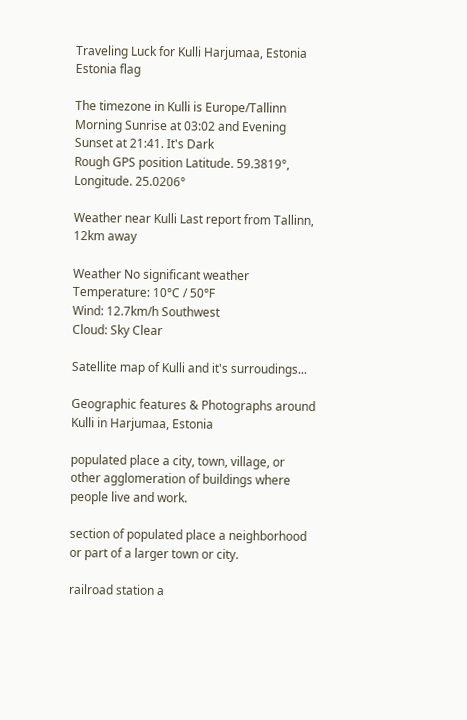Traveling Luck for Kulli Harjumaa, Estonia Estonia flag

The timezone in Kulli is Europe/Tallinn
Morning Sunrise at 03:02 and Evening Sunset at 21:41. It's Dark
Rough GPS position Latitude. 59.3819°, Longitude. 25.0206°

Weather near Kulli Last report from Tallinn, 12km away

Weather No significant weather Temperature: 10°C / 50°F
Wind: 12.7km/h Southwest
Cloud: Sky Clear

Satellite map of Kulli and it's surroudings...

Geographic features & Photographs around Kulli in Harjumaa, Estonia

populated place a city, town, village, or other agglomeration of buildings where people live and work.

section of populated place a neighborhood or part of a larger town or city.

railroad station a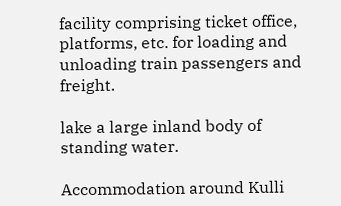facility comprising ticket office, platforms, etc. for loading and unloading train passengers and freight.

lake a large inland body of standing water.

Accommodation around Kulli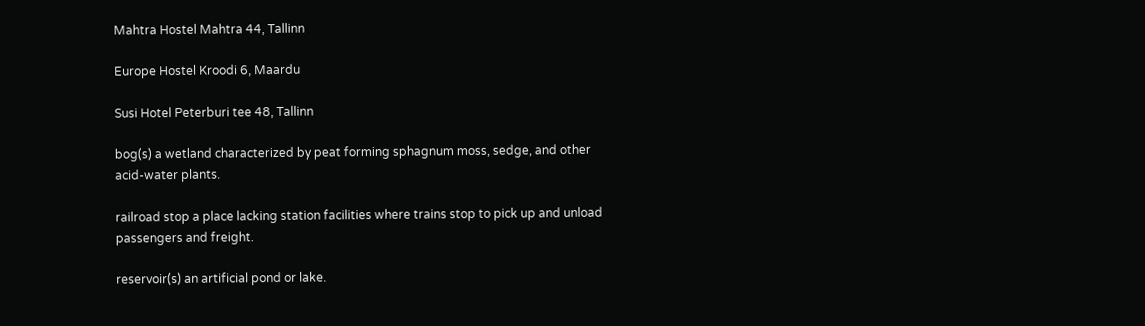Mahtra Hostel Mahtra 44, Tallinn

Europe Hostel Kroodi 6, Maardu

Susi Hotel Peterburi tee 48, Tallinn

bog(s) a wetland characterized by peat forming sphagnum moss, sedge, and other acid-water plants.

railroad stop a place lacking station facilities where trains stop to pick up and unload passengers and freight.

reservoir(s) an artificial pond or lake.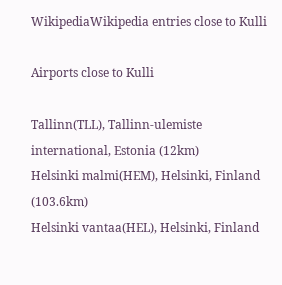WikipediaWikipedia entries close to Kulli

Airports close to Kulli

Tallinn(TLL), Tallinn-ulemiste international, Estonia (12km)
Helsinki malmi(HEM), Helsinki, Finland (103.6km)
Helsinki vantaa(HEL), Helsinki, Finland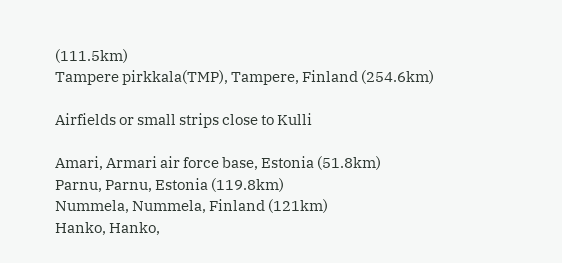(111.5km)
Tampere pirkkala(TMP), Tampere, Finland (254.6km)

Airfields or small strips close to Kulli

Amari, Armari air force base, Estonia (51.8km)
Parnu, Parnu, Estonia (119.8km)
Nummela, Nummela, Finland (121km)
Hanko, Hanko,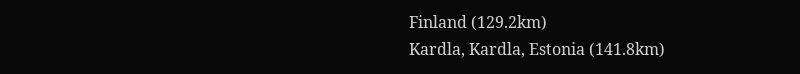Finland (129.2km)
Kardla, Kardla, Estonia (141.8km)